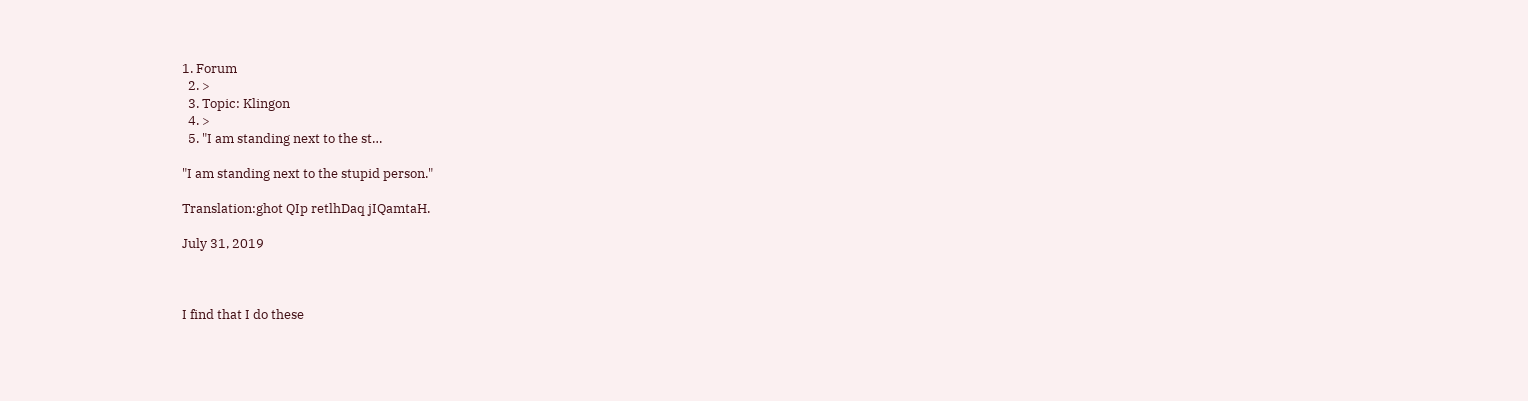1. Forum
  2. >
  3. Topic: Klingon
  4. >
  5. "I am standing next to the st…

"I am standing next to the stupid person."

Translation:ghot QIp retlhDaq jIQamtaH.

July 31, 2019



I find that I do these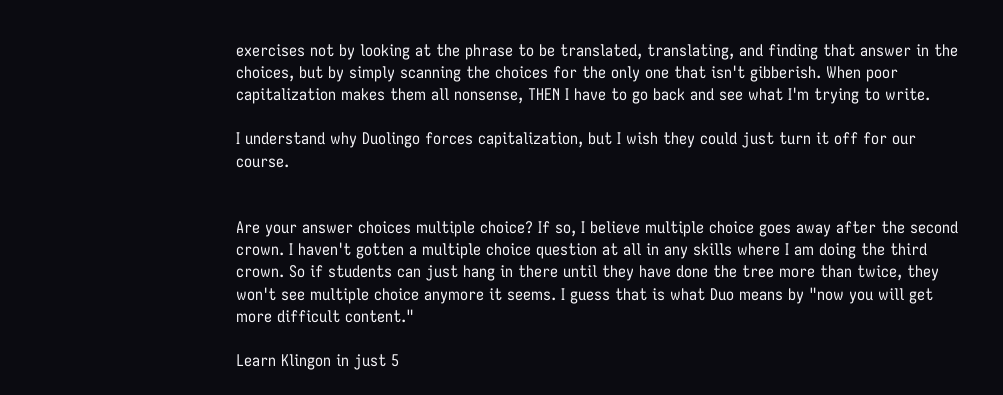exercises not by looking at the phrase to be translated, translating, and finding that answer in the choices, but by simply scanning the choices for the only one that isn't gibberish. When poor capitalization makes them all nonsense, THEN I have to go back and see what I'm trying to write.

I understand why Duolingo forces capitalization, but I wish they could just turn it off for our course.


Are your answer choices multiple choice? If so, I believe multiple choice goes away after the second crown. I haven't gotten a multiple choice question at all in any skills where I am doing the third crown. So if students can just hang in there until they have done the tree more than twice, they won't see multiple choice anymore it seems. I guess that is what Duo means by "now you will get more difficult content."

Learn Klingon in just 5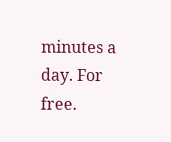minutes a day. For free.